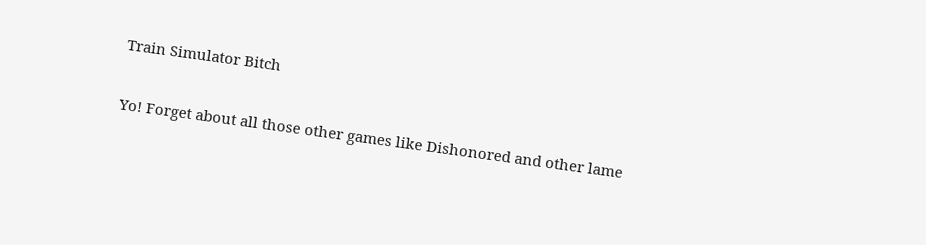Train Simulator Bitch


Yo! Forget about all those other games like Dishonored and other lame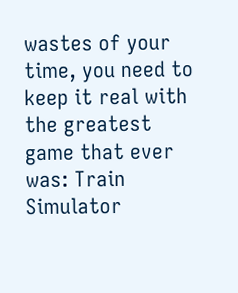wastes of your time, you need to keep it real with the greatest game that ever was: Train Simulator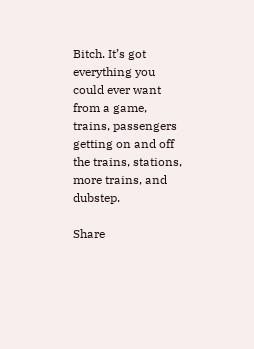Bitch. It’s got everything you could ever want from a game, trains, passengers getting on and off the trains, stations, more trains, and dubstep.

Share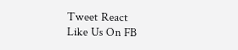Tweet React
Like Us On FB